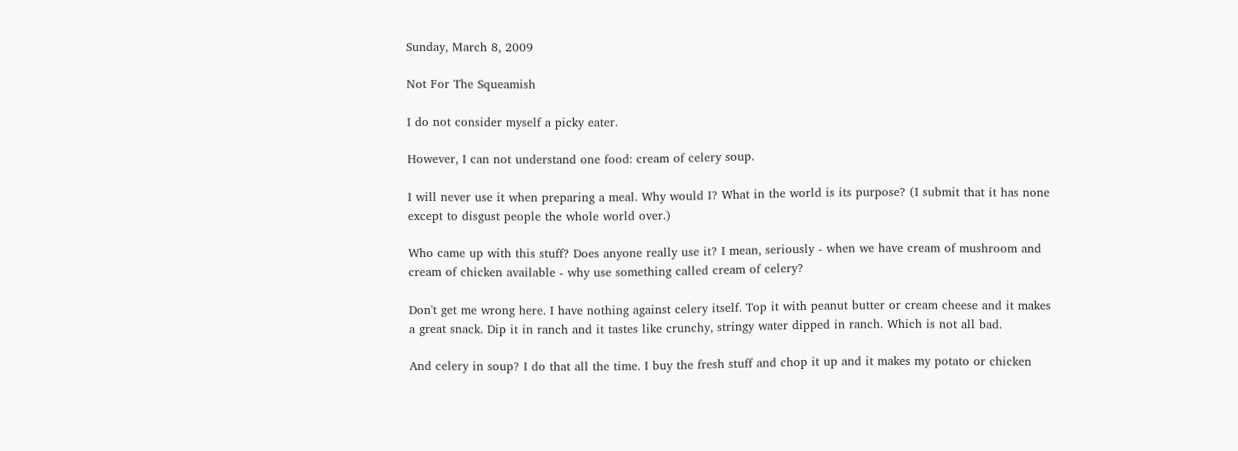Sunday, March 8, 2009

Not For The Squeamish

I do not consider myself a picky eater.

However, I can not understand one food: cream of celery soup.

I will never use it when preparing a meal. Why would I? What in the world is its purpose? (I submit that it has none except to disgust people the whole world over.)

Who came up with this stuff? Does anyone really use it? I mean, seriously - when we have cream of mushroom and cream of chicken available - why use something called cream of celery?

Don't get me wrong here. I have nothing against celery itself. Top it with peanut butter or cream cheese and it makes a great snack. Dip it in ranch and it tastes like crunchy, stringy water dipped in ranch. Which is not all bad.

And celery in soup? I do that all the time. I buy the fresh stuff and chop it up and it makes my potato or chicken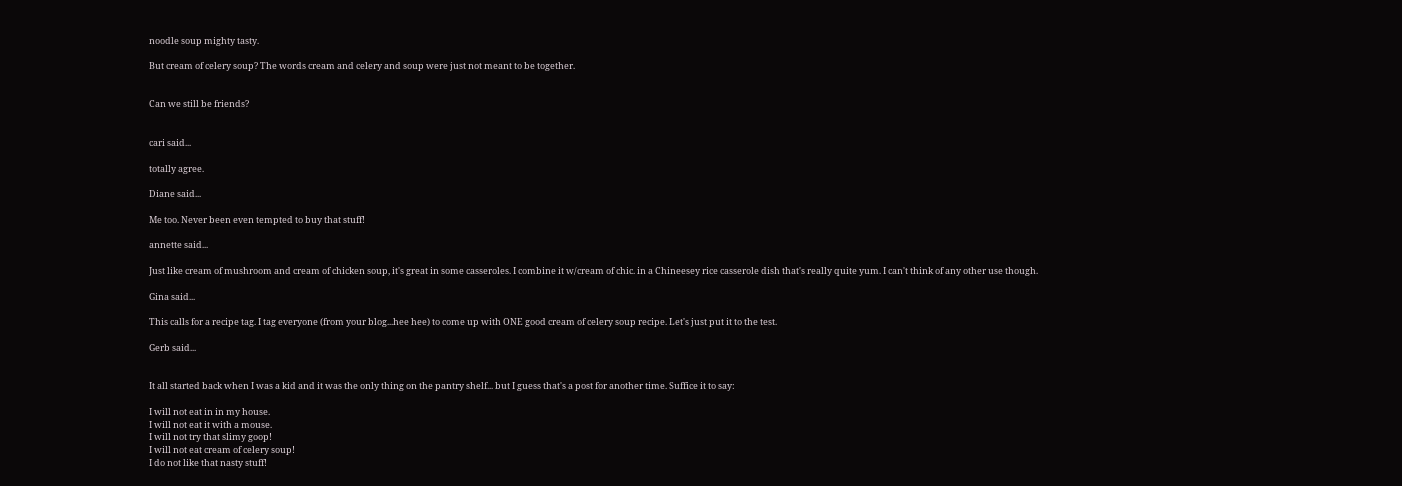noodle soup mighty tasty.

But cream of celery soup? The words cream and celery and soup were just not meant to be together.


Can we still be friends?


cari said...

totally agree.

Diane said...

Me too. Never been even tempted to buy that stuff!

annette said...

Just like cream of mushroom and cream of chicken soup, it's great in some casseroles. I combine it w/cream of chic. in a Chineesey rice casserole dish that's really quite yum. I can't think of any other use though.

Gina said...

This calls for a recipe tag. I tag everyone (from your blog...hee hee) to come up with ONE good cream of celery soup recipe. Let's just put it to the test.

Gerb said...


It all started back when I was a kid and it was the only thing on the pantry shelf... but I guess that's a post for another time. Suffice it to say:

I will not eat in in my house.
I will not eat it with a mouse.
I will not try that slimy goop!
I will not eat cream of celery soup!
I do not like that nasty stuff!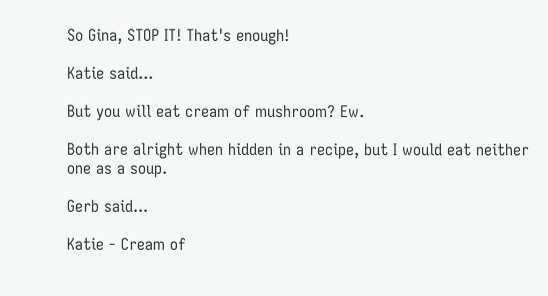So Gina, STOP IT! That's enough!

Katie said...

But you will eat cream of mushroom? Ew.

Both are alright when hidden in a recipe, but I would eat neither one as a soup.

Gerb said...

Katie - Cream of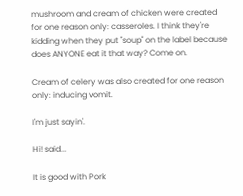mushroom and cream of chicken were created for one reason only: casseroles. I think they're kidding when they put "soup" on the label because does ANYONE eat it that way? Come on.

Cream of celery was also created for one reason only: inducing vomit.

I'm just sayin'.

Hi! said...

It is good with Pork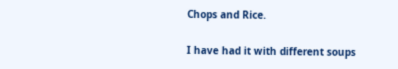Chops and Rice.

I have had it with different soups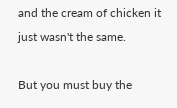and the cream of chicken it just wasn't the same.

But you must buy the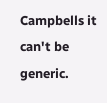Campbells it can't be generic.